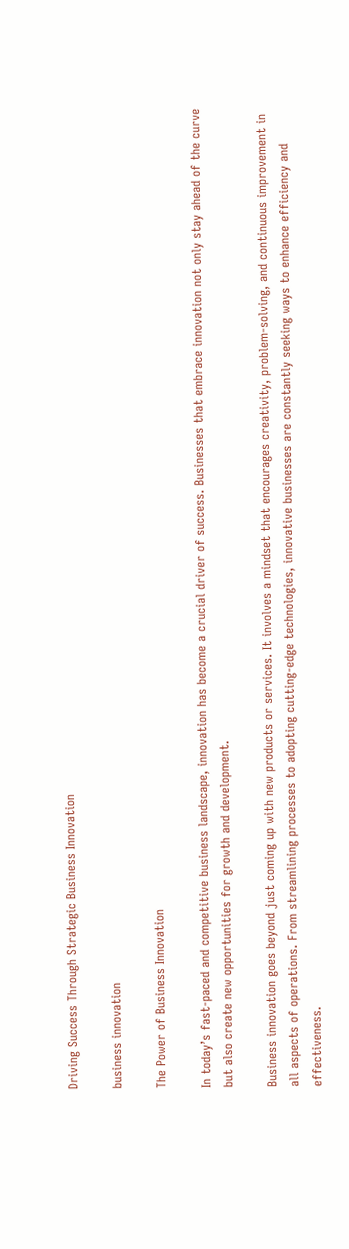Driving Success Through Strategic Business Innovation

business innovation

The Power of Business Innovation

In today’s fast-paced and competitive business landscape, innovation has become a crucial driver of success. Businesses that embrace innovation not only stay ahead of the curve but also create new opportunities for growth and development.

Business innovation goes beyond just coming up with new products or services. It involves a mindset that encourages creativity, problem-solving, and continuous improvement in all aspects of operations. From streamlining processes to adopting cutting-edge technologies, innovative businesses are constantly seeking ways to enhance efficiency and effectiveness.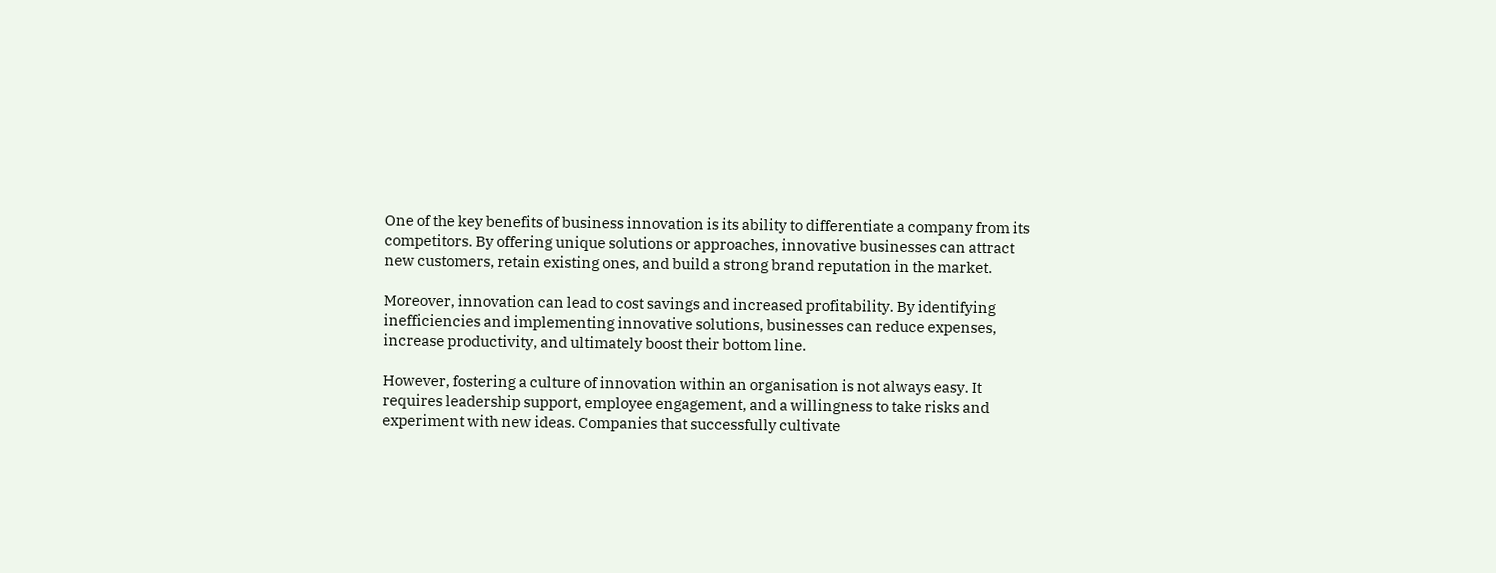One of the key benefits of business innovation is its ability to differentiate a company from its competitors. By offering unique solutions or approaches, innovative businesses can attract new customers, retain existing ones, and build a strong brand reputation in the market.

Moreover, innovation can lead to cost savings and increased profitability. By identifying inefficiencies and implementing innovative solutions, businesses can reduce expenses, increase productivity, and ultimately boost their bottom line.

However, fostering a culture of innovation within an organisation is not always easy. It requires leadership support, employee engagement, and a willingness to take risks and experiment with new ideas. Companies that successfully cultivate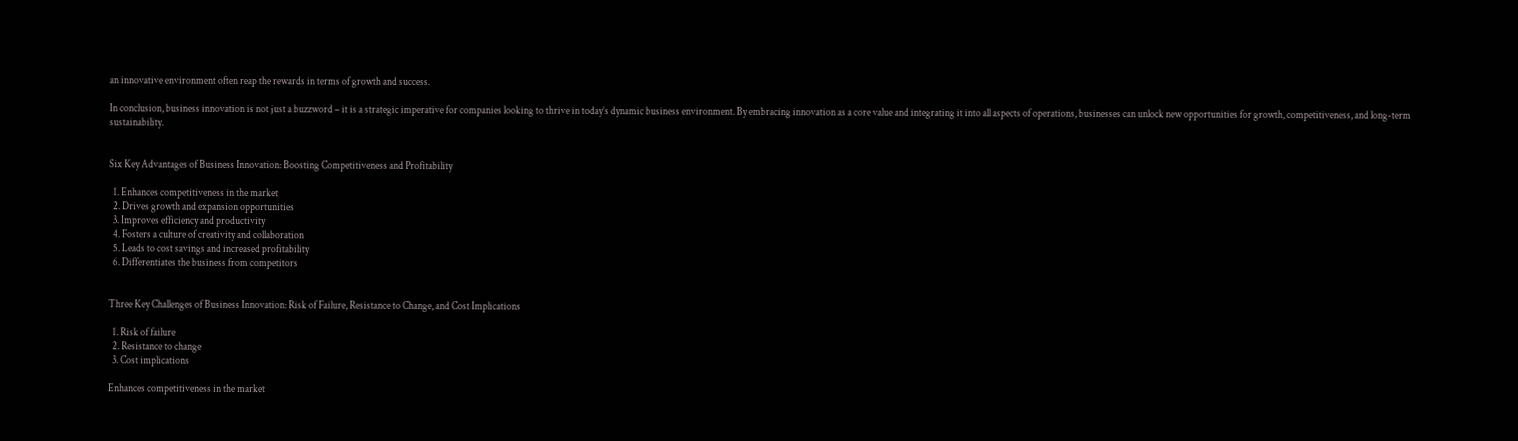an innovative environment often reap the rewards in terms of growth and success.

In conclusion, business innovation is not just a buzzword – it is a strategic imperative for companies looking to thrive in today’s dynamic business environment. By embracing innovation as a core value and integrating it into all aspects of operations, businesses can unlock new opportunities for growth, competitiveness, and long-term sustainability.


Six Key Advantages of Business Innovation: Boosting Competitiveness and Profitability

  1. Enhances competitiveness in the market
  2. Drives growth and expansion opportunities
  3. Improves efficiency and productivity
  4. Fosters a culture of creativity and collaboration
  5. Leads to cost savings and increased profitability
  6. Differentiates the business from competitors


Three Key Challenges of Business Innovation: Risk of Failure, Resistance to Change, and Cost Implications

  1. Risk of failure
  2. Resistance to change
  3. Cost implications

Enhances competitiveness in the market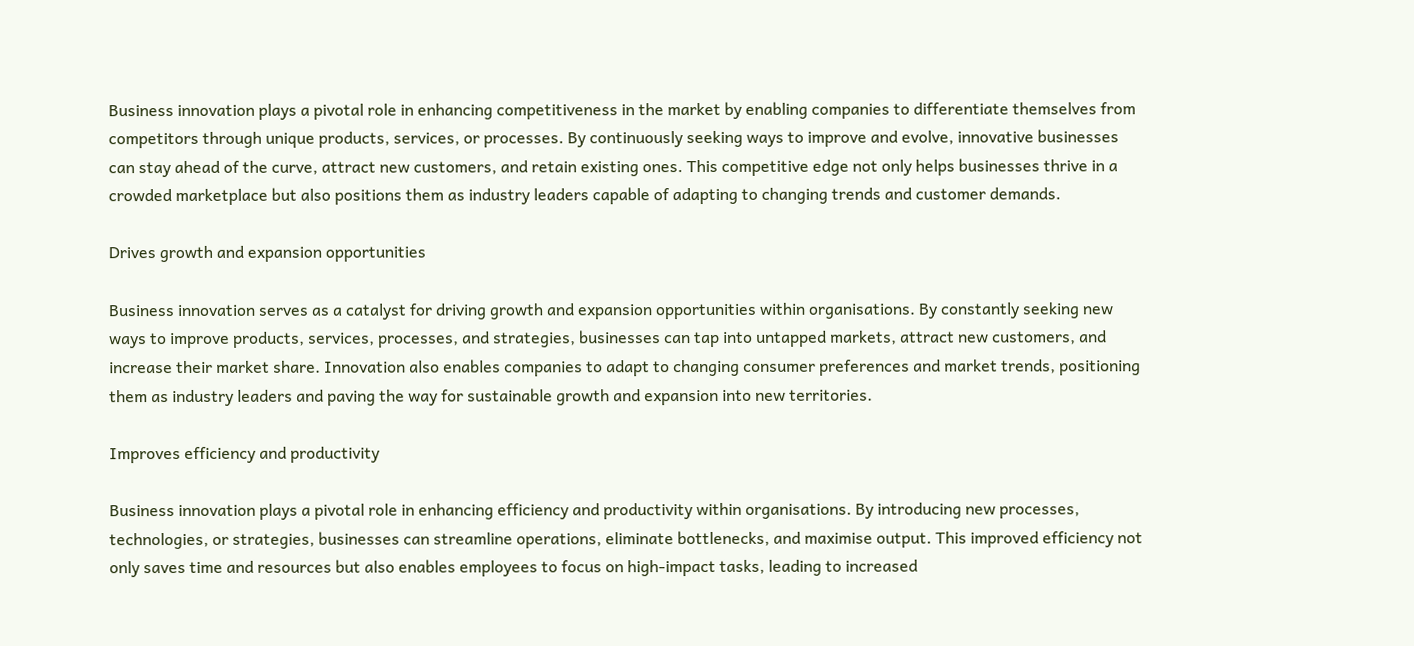Business innovation plays a pivotal role in enhancing competitiveness in the market by enabling companies to differentiate themselves from competitors through unique products, services, or processes. By continuously seeking ways to improve and evolve, innovative businesses can stay ahead of the curve, attract new customers, and retain existing ones. This competitive edge not only helps businesses thrive in a crowded marketplace but also positions them as industry leaders capable of adapting to changing trends and customer demands.

Drives growth and expansion opportunities

Business innovation serves as a catalyst for driving growth and expansion opportunities within organisations. By constantly seeking new ways to improve products, services, processes, and strategies, businesses can tap into untapped markets, attract new customers, and increase their market share. Innovation also enables companies to adapt to changing consumer preferences and market trends, positioning them as industry leaders and paving the way for sustainable growth and expansion into new territories.

Improves efficiency and productivity

Business innovation plays a pivotal role in enhancing efficiency and productivity within organisations. By introducing new processes, technologies, or strategies, businesses can streamline operations, eliminate bottlenecks, and maximise output. This improved efficiency not only saves time and resources but also enables employees to focus on high-impact tasks, leading to increased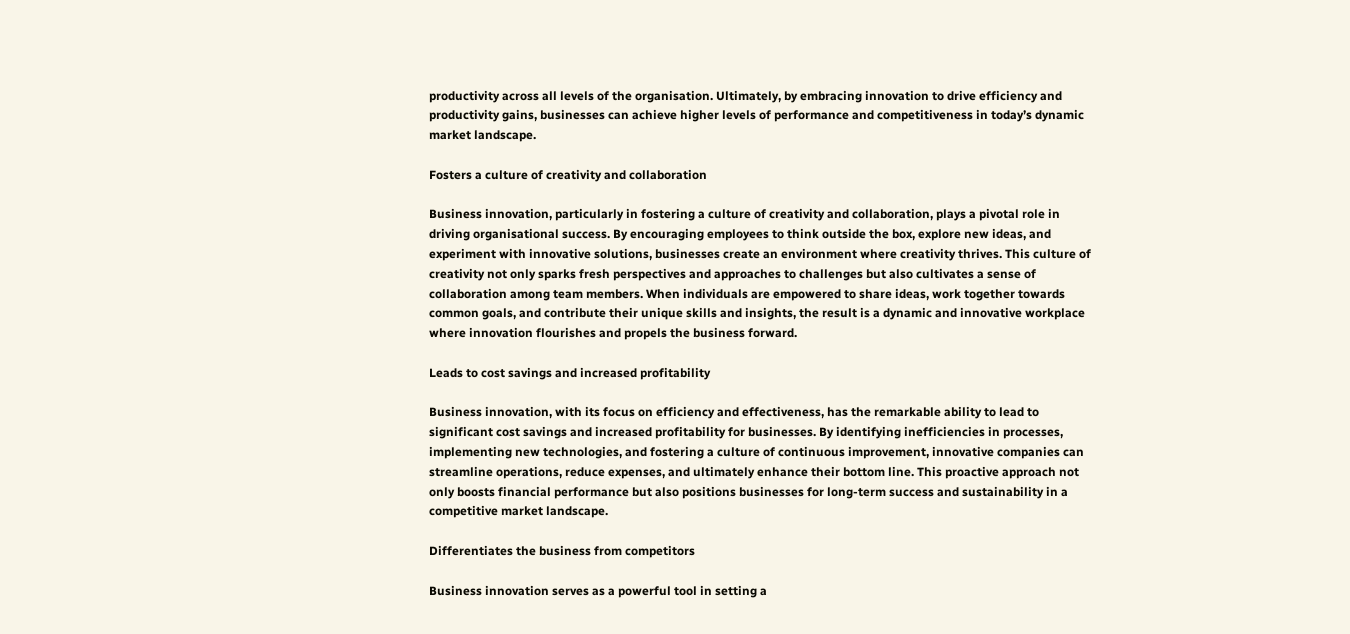productivity across all levels of the organisation. Ultimately, by embracing innovation to drive efficiency and productivity gains, businesses can achieve higher levels of performance and competitiveness in today’s dynamic market landscape.

Fosters a culture of creativity and collaboration

Business innovation, particularly in fostering a culture of creativity and collaboration, plays a pivotal role in driving organisational success. By encouraging employees to think outside the box, explore new ideas, and experiment with innovative solutions, businesses create an environment where creativity thrives. This culture of creativity not only sparks fresh perspectives and approaches to challenges but also cultivates a sense of collaboration among team members. When individuals are empowered to share ideas, work together towards common goals, and contribute their unique skills and insights, the result is a dynamic and innovative workplace where innovation flourishes and propels the business forward.

Leads to cost savings and increased profitability

Business innovation, with its focus on efficiency and effectiveness, has the remarkable ability to lead to significant cost savings and increased profitability for businesses. By identifying inefficiencies in processes, implementing new technologies, and fostering a culture of continuous improvement, innovative companies can streamline operations, reduce expenses, and ultimately enhance their bottom line. This proactive approach not only boosts financial performance but also positions businesses for long-term success and sustainability in a competitive market landscape.

Differentiates the business from competitors

Business innovation serves as a powerful tool in setting a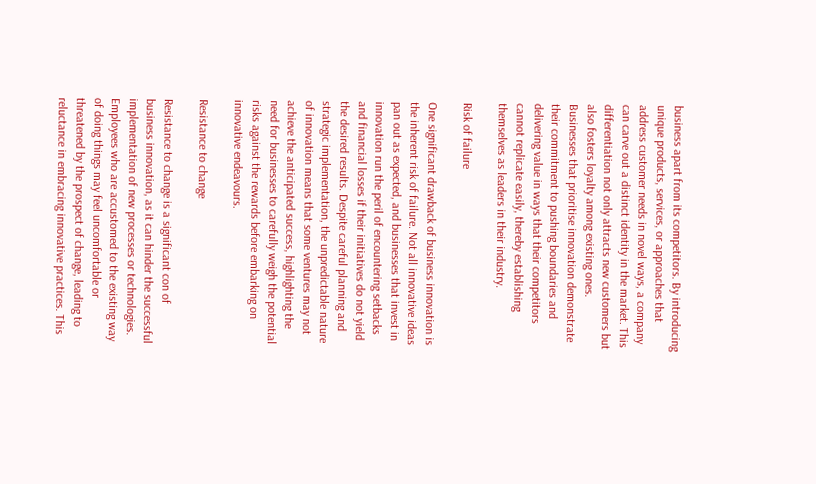business apart from its competitors. By introducing unique products, services, or approaches that address customer needs in novel ways, a company can carve out a distinct identity in the market. This differentiation not only attracts new customers but also fosters loyalty among existing ones. Businesses that prioritise innovation demonstrate their commitment to pushing boundaries and delivering value in ways that their competitors cannot replicate easily, thereby establishing themselves as leaders in their industry.

Risk of failure

One significant drawback of business innovation is the inherent risk of failure. Not all innovative ideas pan out as expected, and businesses that invest in innovation run the peril of encountering setbacks and financial losses if their initiatives do not yield the desired results. Despite careful planning and strategic implementation, the unpredictable nature of innovation means that some ventures may not achieve the anticipated success, highlighting the need for businesses to carefully weigh the potential risks against the rewards before embarking on innovative endeavours.

Resistance to change

Resistance to change is a significant con of business innovation, as it can hinder the successful implementation of new processes or technologies. Employees who are accustomed to the existing way of doing things may feel uncomfortable or threatened by the prospect of change, leading to reluctance in embracing innovative practices. This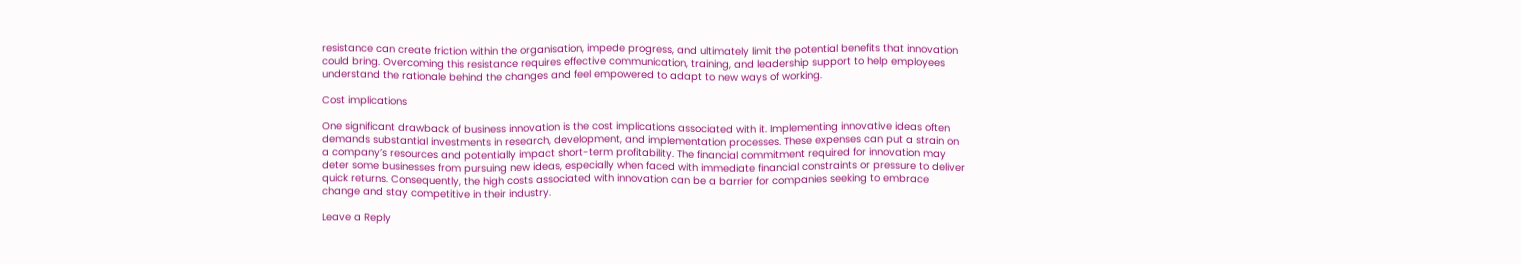resistance can create friction within the organisation, impede progress, and ultimately limit the potential benefits that innovation could bring. Overcoming this resistance requires effective communication, training, and leadership support to help employees understand the rationale behind the changes and feel empowered to adapt to new ways of working.

Cost implications

One significant drawback of business innovation is the cost implications associated with it. Implementing innovative ideas often demands substantial investments in research, development, and implementation processes. These expenses can put a strain on a company’s resources and potentially impact short-term profitability. The financial commitment required for innovation may deter some businesses from pursuing new ideas, especially when faced with immediate financial constraints or pressure to deliver quick returns. Consequently, the high costs associated with innovation can be a barrier for companies seeking to embrace change and stay competitive in their industry.

Leave a Reply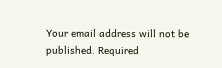Your email address will not be published. Required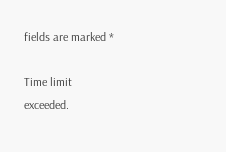fields are marked *

Time limit exceeded.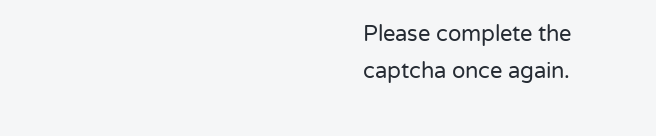Please complete the captcha once again.